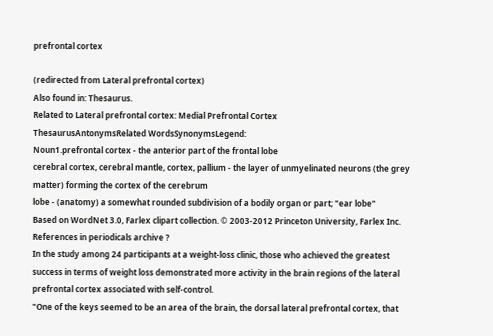prefrontal cortex

(redirected from Lateral prefrontal cortex)
Also found in: Thesaurus.
Related to Lateral prefrontal cortex: Medial Prefrontal Cortex
ThesaurusAntonymsRelated WordsSynonymsLegend:
Noun1.prefrontal cortex - the anterior part of the frontal lobe
cerebral cortex, cerebral mantle, cortex, pallium - the layer of unmyelinated neurons (the grey matter) forming the cortex of the cerebrum
lobe - (anatomy) a somewhat rounded subdivision of a bodily organ or part; "ear lobe"
Based on WordNet 3.0, Farlex clipart collection. © 2003-2012 Princeton University, Farlex Inc.
References in periodicals archive ?
In the study among 24 participants at a weight-loss clinic, those who achieved the greatest success in terms of weight loss demonstrated more activity in the brain regions of the lateral prefrontal cortex associated with self-control.
"One of the keys seemed to be an area of the brain, the dorsal lateral prefrontal cortex, that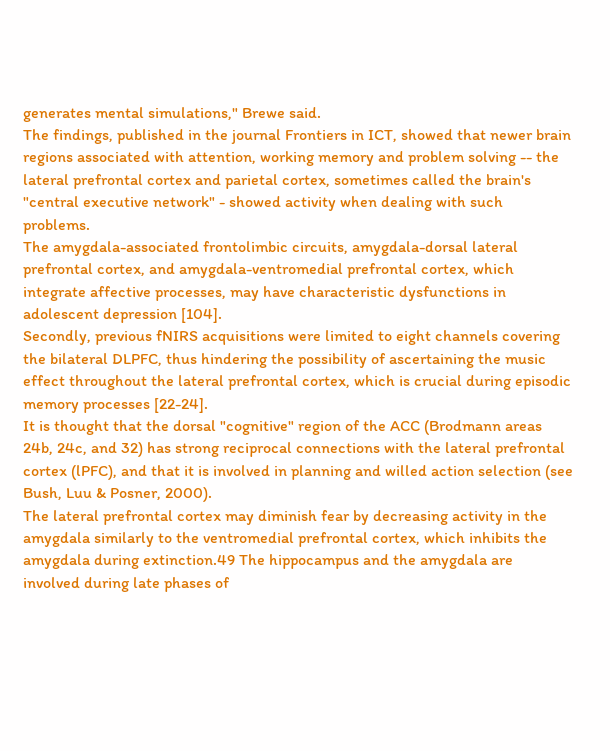generates mental simulations," Brewe said.
The findings, published in the journal Frontiers in ICT, showed that newer brain regions associated with attention, working memory and problem solving -- the lateral prefrontal cortex and parietal cortex, sometimes called the brain's "central executive network" - showed activity when dealing with such problems.
The amygdala-associated frontolimbic circuits, amygdala-dorsal lateral prefrontal cortex, and amygdala-ventromedial prefrontal cortex, which integrate affective processes, may have characteristic dysfunctions in adolescent depression [104].
Secondly, previous fNIRS acquisitions were limited to eight channels covering the bilateral DLPFC, thus hindering the possibility of ascertaining the music effect throughout the lateral prefrontal cortex, which is crucial during episodic memory processes [22-24].
It is thought that the dorsal "cognitive" region of the ACC (Brodmann areas 24b, 24c, and 32) has strong reciprocal connections with the lateral prefrontal cortex (lPFC), and that it is involved in planning and willed action selection (see Bush, Luu & Posner, 2000).
The lateral prefrontal cortex may diminish fear by decreasing activity in the amygdala similarly to the ventromedial prefrontal cortex, which inhibits the amygdala during extinction.49 The hippocampus and the amygdala are involved during late phases of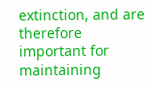extinction, and are therefore important for maintaining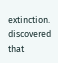extinction.
discovered that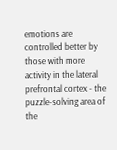emotions are controlled better by those with more activity in the lateral prefrontal cortex - the puzzle-solving area of the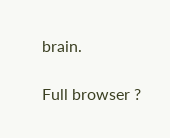brain.

Full browser ?